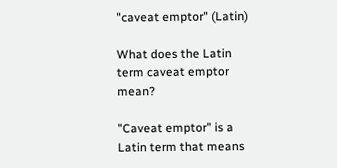"caveat emptor" (Latin)

What does the Latin term caveat emptor mean?

"Caveat emptor" is a Latin term that means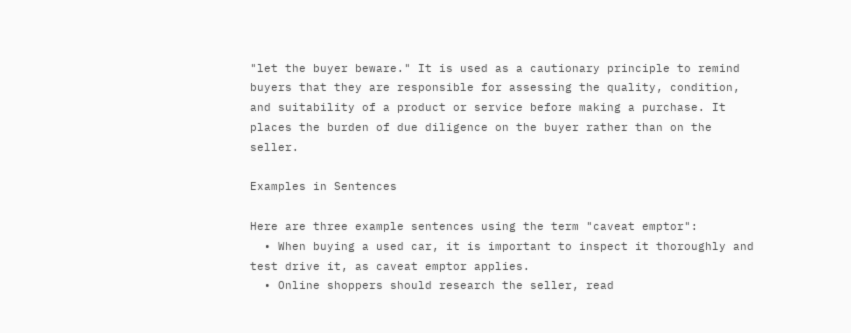"let the buyer beware." It is used as a cautionary principle to remind buyers that they are responsible for assessing the quality, condition, and suitability of a product or service before making a purchase. It places the burden of due diligence on the buyer rather than on the seller.

Examples in Sentences

Here are three example sentences using the term "caveat emptor":
  • When buying a used car, it is important to inspect it thoroughly and test drive it, as caveat emptor applies.
  • Online shoppers should research the seller, read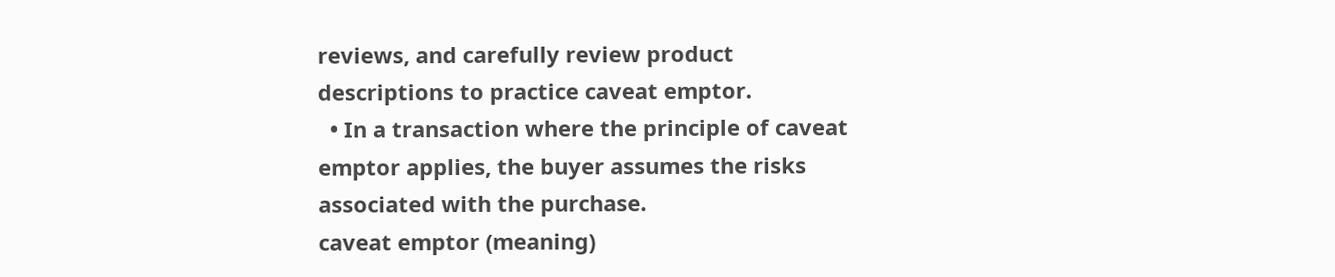reviews, and carefully review product descriptions to practice caveat emptor.
  • In a transaction where the principle of caveat emptor applies, the buyer assumes the risks associated with the purchase.
caveat emptor (meaning)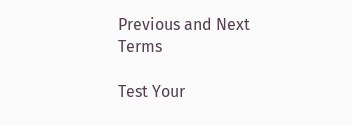Previous and Next Terms

Test Your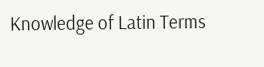Knowledge of Latin Terms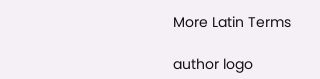More Latin Terms

author logo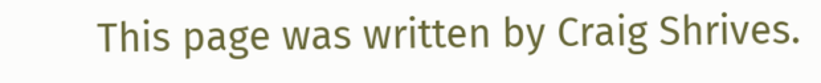This page was written by Craig Shrives.